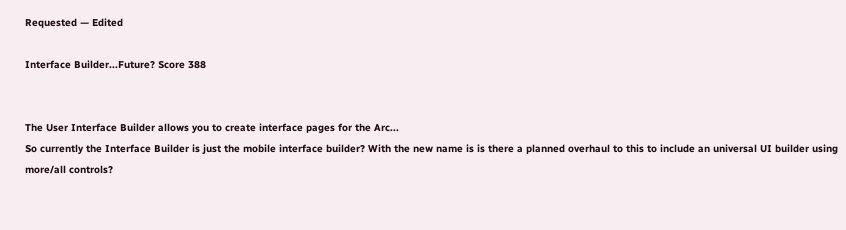Requested — Edited

Interface Builder...Future? Score 388


The User Interface Builder allows you to create interface pages for the Arc...
So currently the Interface Builder is just the mobile interface builder? With the new name is is there a planned overhaul to this to include an universal UI builder using more/all controls?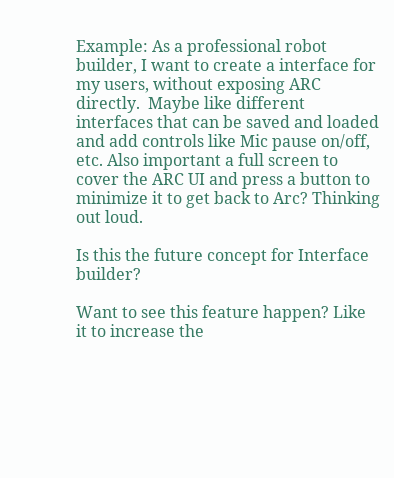Example: As a professional robot builder, I want to create a interface for my users, without exposing ARC directly.  Maybe like different interfaces that can be saved and loaded and add controls like Mic pause on/off, etc. Also important a full screen to cover the ARC UI and press a button to minimize it to get back to Arc? Thinking out loud.

Is this the future concept for Interface builder?

Want to see this feature happen? Like it to increase the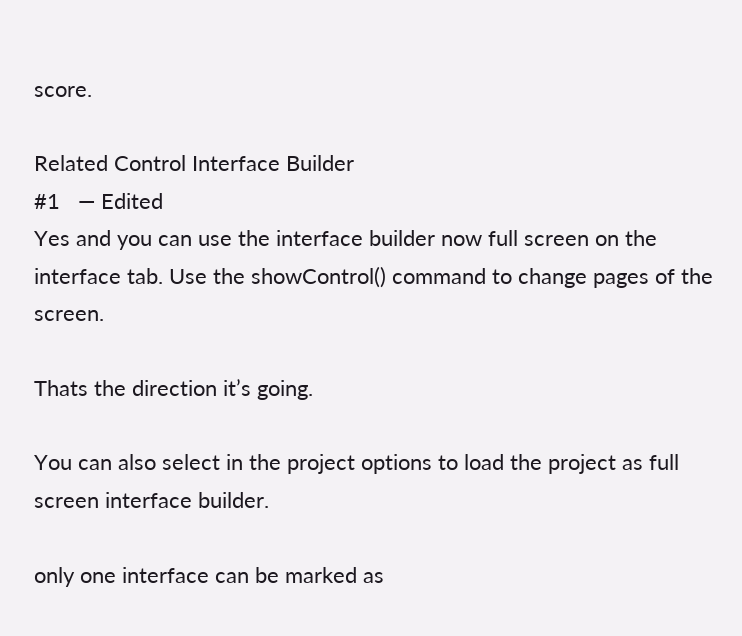score.

Related Control Interface Builder
#1   — Edited
Yes and you can use the interface builder now full screen on the interface tab. Use the showControl() command to change pages of the screen.

Thats the direction it’s going.

You can also select in the project options to load the project as full screen interface builder.

only one interface can be marked as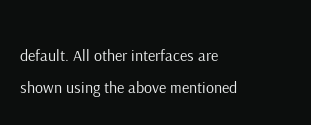default. All other interfaces are shown using the above mentioned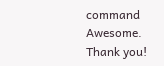command
Awesome. Thank you!